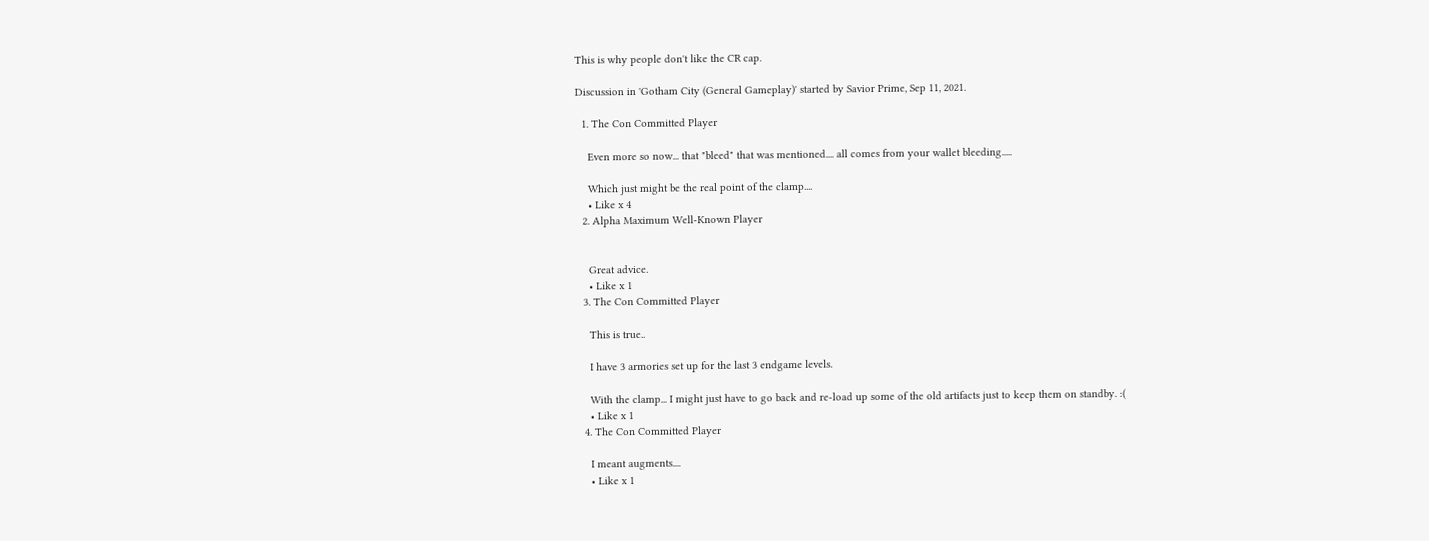This is why people don't like the CR cap.

Discussion in 'Gotham City (General Gameplay)' started by Savior Prime, Sep 11, 2021.

  1. The Con Committed Player

    Even more so now... that "bleed" that was mentioned.... all comes from your wallet bleeding.....

    Which just might be the real point of the clamp....
    • Like x 4
  2. Alpha Maximum Well-Known Player


    Great advice.
    • Like x 1
  3. The Con Committed Player

    This is true..

    I have 3 armories set up for the last 3 endgame levels.

    With the clamp... I might just have to go back and re-load up some of the old artifacts just to keep them on standby. :(
    • Like x 1
  4. The Con Committed Player

    I meant augments....
    • Like x 1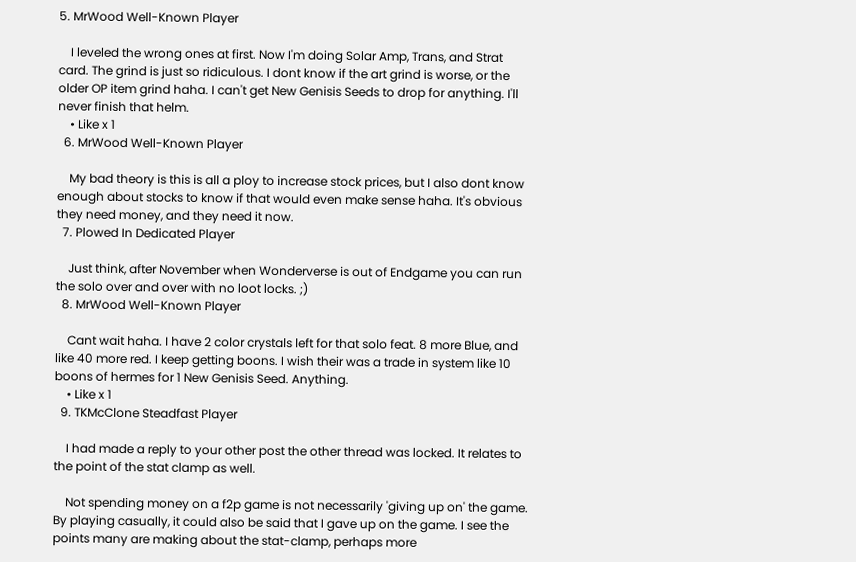5. MrWood Well-Known Player

    I leveled the wrong ones at first. Now I'm doing Solar Amp, Trans, and Strat card. The grind is just so ridiculous. I dont know if the art grind is worse, or the older OP item grind haha. I can't get New Genisis Seeds to drop for anything. I'll never finish that helm.
    • Like x 1
  6. MrWood Well-Known Player

    My bad theory is this is all a ploy to increase stock prices, but I also dont know enough about stocks to know if that would even make sense haha. It's obvious they need money, and they need it now.
  7. Plowed In Dedicated Player

    Just think, after November when Wonderverse is out of Endgame you can run the solo over and over with no loot locks. ;)
  8. MrWood Well-Known Player

    Cant wait haha. I have 2 color crystals left for that solo feat. 8 more Blue, and like 40 more red. I keep getting boons. I wish their was a trade in system like 10 boons of hermes for 1 New Genisis Seed. Anything.
    • Like x 1
  9. TKMcClone Steadfast Player

    I had made a reply to your other post the other thread was locked. It relates to the point of the stat clamp as well.

    Not spending money on a f2p game is not necessarily 'giving up on' the game. By playing casually, it could also be said that I gave up on the game. I see the points many are making about the stat-clamp, perhaps more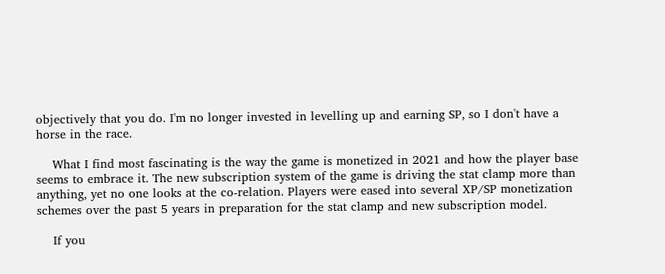objectively that you do. I'm no longer invested in levelling up and earning SP, so I don't have a horse in the race.

    What I find most fascinating is the way the game is monetized in 2021 and how the player base seems to embrace it. The new subscription system of the game is driving the stat clamp more than anything, yet no one looks at the co-relation. Players were eased into several XP/SP monetization schemes over the past 5 years in preparation for the stat clamp and new subscription model.

    If you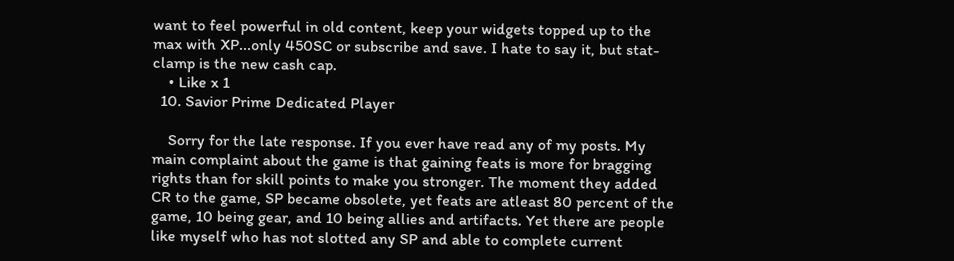want to feel powerful in old content, keep your widgets topped up to the max with XP...only 450SC or subscribe and save. I hate to say it, but stat-clamp is the new cash cap.
    • Like x 1
  10. Savior Prime Dedicated Player

    Sorry for the late response. If you ever have read any of my posts. My main complaint about the game is that gaining feats is more for bragging rights than for skill points to make you stronger. The moment they added CR to the game, SP became obsolete, yet feats are atleast 80 percent of the game, 10 being gear, and 10 being allies and artifacts. Yet there are people like myself who has not slotted any SP and able to complete current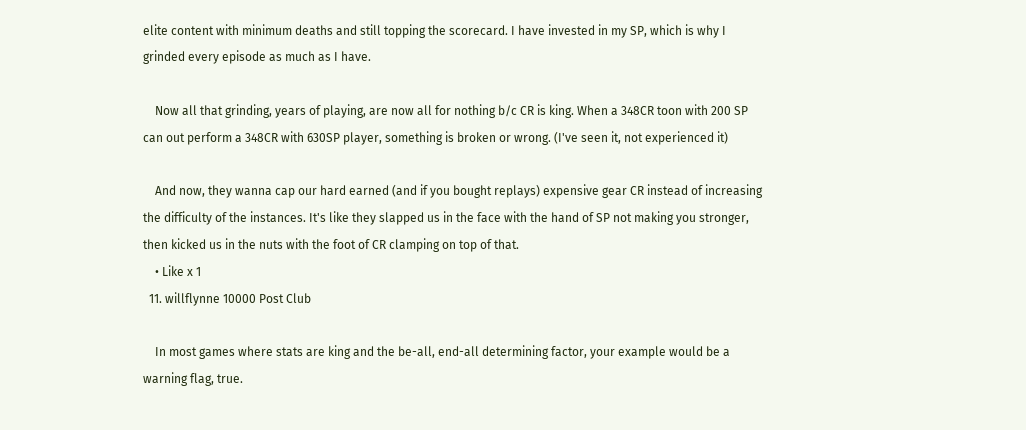elite content with minimum deaths and still topping the scorecard. I have invested in my SP, which is why I grinded every episode as much as I have.

    Now all that grinding, years of playing, are now all for nothing b/c CR is king. When a 348CR toon with 200 SP can out perform a 348CR with 630SP player, something is broken or wrong. (I've seen it, not experienced it)

    And now, they wanna cap our hard earned (and if you bought replays) expensive gear CR instead of increasing the difficulty of the instances. It's like they slapped us in the face with the hand of SP not making you stronger, then kicked us in the nuts with the foot of CR clamping on top of that.
    • Like x 1
  11. willflynne 10000 Post Club

    In most games where stats are king and the be-all, end-all determining factor, your example would be a warning flag, true.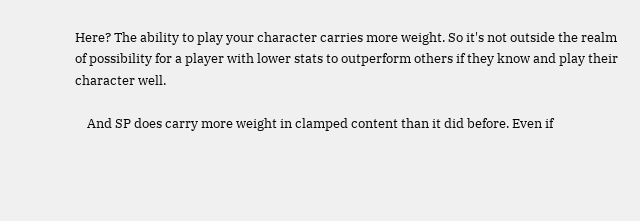Here? The ability to play your character carries more weight. So it's not outside the realm of possibility for a player with lower stats to outperform others if they know and play their character well.

    And SP does carry more weight in clamped content than it did before. Even if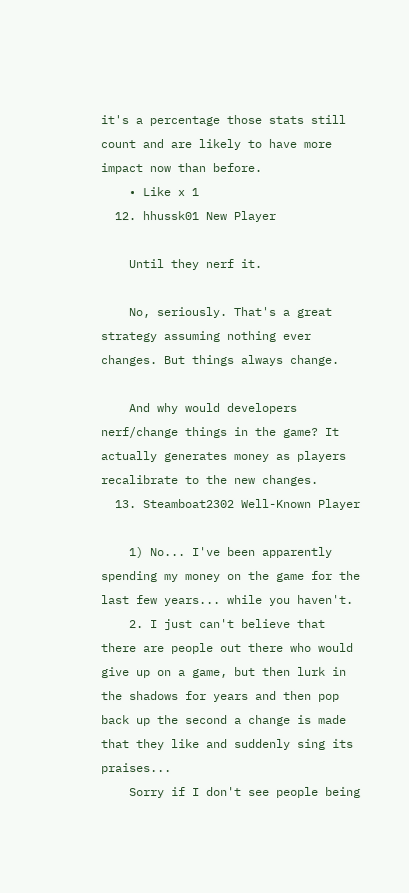it's a percentage those stats still count and are likely to have more impact now than before.
    • Like x 1
  12. hhussk01 New Player

    Until they nerf it.

    No, seriously. That's a great strategy assuming nothing ever changes. But things always change.

    And why would developers nerf/change things in the game? It actually generates money as players recalibrate to the new changes.
  13. Steamboat2302 Well-Known Player

    1) No... I've been apparently spending my money on the game for the last few years... while you haven't.
    2. I just can't believe that there are people out there who would give up on a game, but then lurk in the shadows for years and then pop back up the second a change is made that they like and suddenly sing its praises...
    Sorry if I don't see people being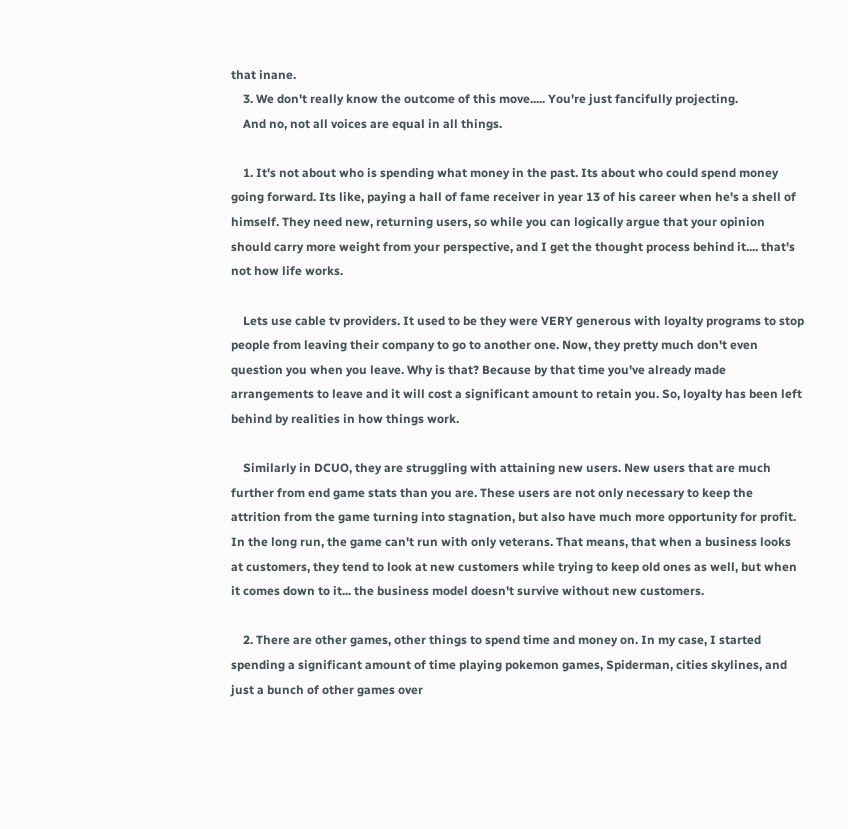that inane.
    3. We don't really know the outcome of this move..... You're just fancifully projecting.
    And no, not all voices are equal in all things.

    1. It's not about who is spending what money in the past. Its about who could spend money going forward. Its like, paying a hall of fame receiver in year 13 of his career when he's a shell of himself. They need new, returning users, so while you can logically argue that your opinion should carry more weight from your perspective, and I get the thought process behind it.... that's not how life works.

    Lets use cable tv providers. It used to be they were VERY generous with loyalty programs to stop people from leaving their company to go to another one. Now, they pretty much don't even question you when you leave. Why is that? Because by that time you've already made arrangements to leave and it will cost a significant amount to retain you. So, loyalty has been left behind by realities in how things work.

    Similarly in DCUO, they are struggling with attaining new users. New users that are much further from end game stats than you are. These users are not only necessary to keep the attrition from the game turning into stagnation, but also have much more opportunity for profit. In the long run, the game can't run with only veterans. That means, that when a business looks at customers, they tend to look at new customers while trying to keep old ones as well, but when it comes down to it... the business model doesn't survive without new customers.

    2. There are other games, other things to spend time and money on. In my case, I started spending a significant amount of time playing pokemon games, Spiderman, cities skylines, and just a bunch of other games over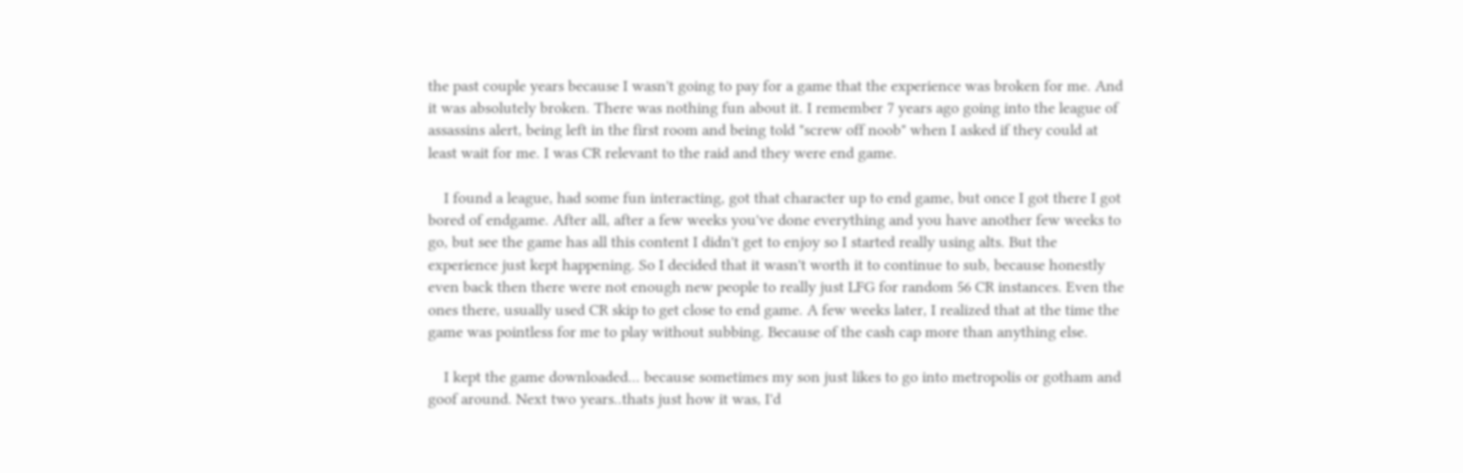the past couple years because I wasn't going to pay for a game that the experience was broken for me. And it was absolutely broken. There was nothing fun about it. I remember 7 years ago going into the league of assassins alert, being left in the first room and being told "screw off noob" when I asked if they could at least wait for me. I was CR relevant to the raid and they were end game.

    I found a league, had some fun interacting, got that character up to end game, but once I got there I got bored of endgame. After all, after a few weeks you've done everything and you have another few weeks to go, but see the game has all this content I didn't get to enjoy so I started really using alts. But the experience just kept happening. So I decided that it wasn't worth it to continue to sub, because honestly even back then there were not enough new people to really just LFG for random 56 CR instances. Even the ones there, usually used CR skip to get close to end game. A few weeks later, I realized that at the time the game was pointless for me to play without subbing. Because of the cash cap more than anything else.

    I kept the game downloaded... because sometimes my son just likes to go into metropolis or gotham and goof around. Next two years..thats just how it was, I'd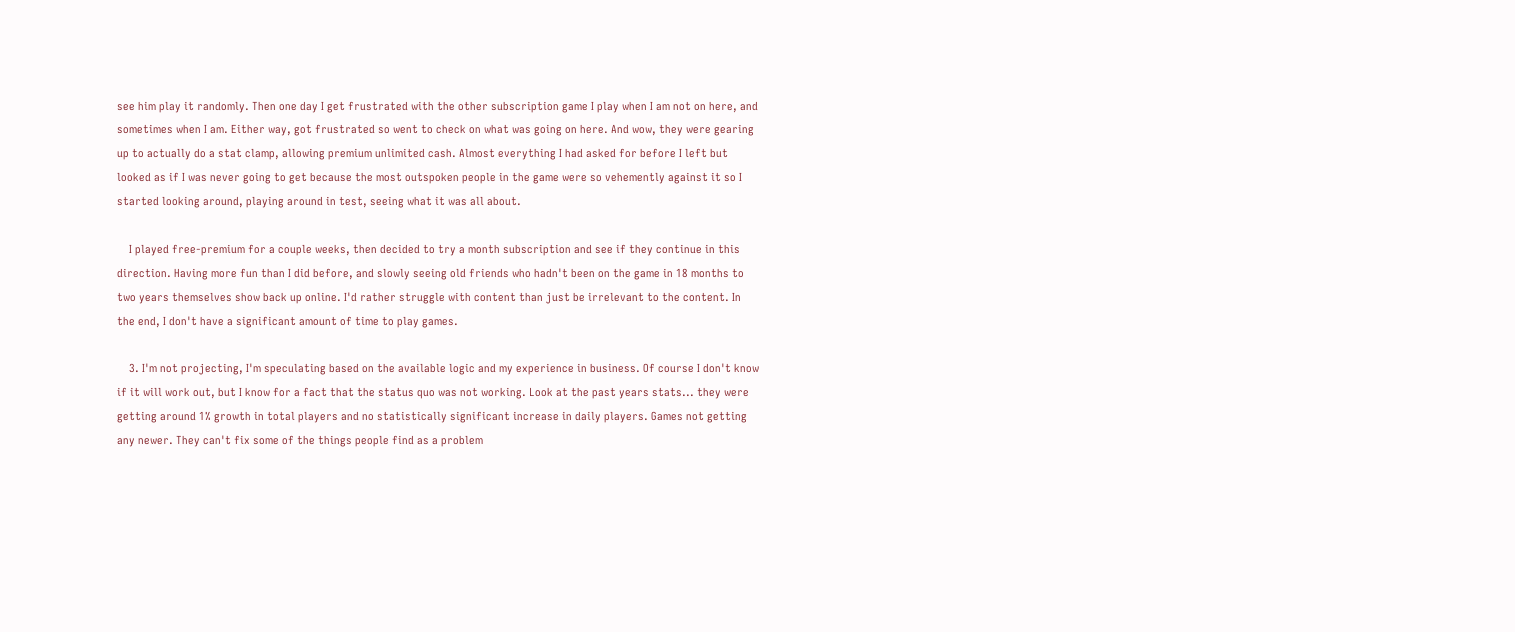see him play it randomly. Then one day I get frustrated with the other subscription game I play when I am not on here, and sometimes when I am. Either way, got frustrated so went to check on what was going on here. And wow, they were gearing up to actually do a stat clamp, allowing premium unlimited cash. Almost everything I had asked for before I left but looked as if I was never going to get because the most outspoken people in the game were so vehemently against it so I started looking around, playing around in test, seeing what it was all about.

    I played free-premium for a couple weeks, then decided to try a month subscription and see if they continue in this direction. Having more fun than I did before, and slowly seeing old friends who hadn't been on the game in 18 months to two years themselves show back up online. I'd rather struggle with content than just be irrelevant to the content. In the end, I don't have a significant amount of time to play games.

    3. I'm not projecting, I'm speculating based on the available logic and my experience in business. Of course I don't know if it will work out, but I know for a fact that the status quo was not working. Look at the past years stats... they were getting around 1% growth in total players and no statistically significant increase in daily players. Games not getting any newer. They can't fix some of the things people find as a problem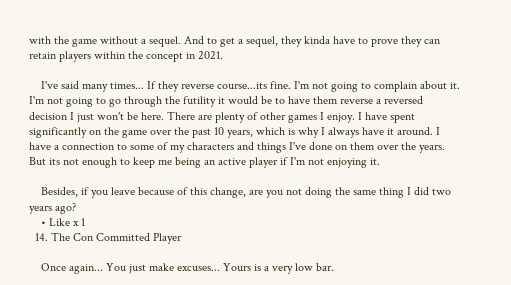with the game without a sequel. And to get a sequel, they kinda have to prove they can retain players within the concept in 2021.

    I've said many times... If they reverse course...its fine. I'm not going to complain about it. I'm not going to go through the futility it would be to have them reverse a reversed decision I just won't be here. There are plenty of other games I enjoy. I have spent significantly on the game over the past 10 years, which is why I always have it around. I have a connection to some of my characters and things I've done on them over the years. But its not enough to keep me being an active player if I'm not enjoying it.

    Besides, if you leave because of this change, are you not doing the same thing I did two years ago?
    • Like x 1
  14. The Con Committed Player

    Once again... You just make excuses... Yours is a very low bar.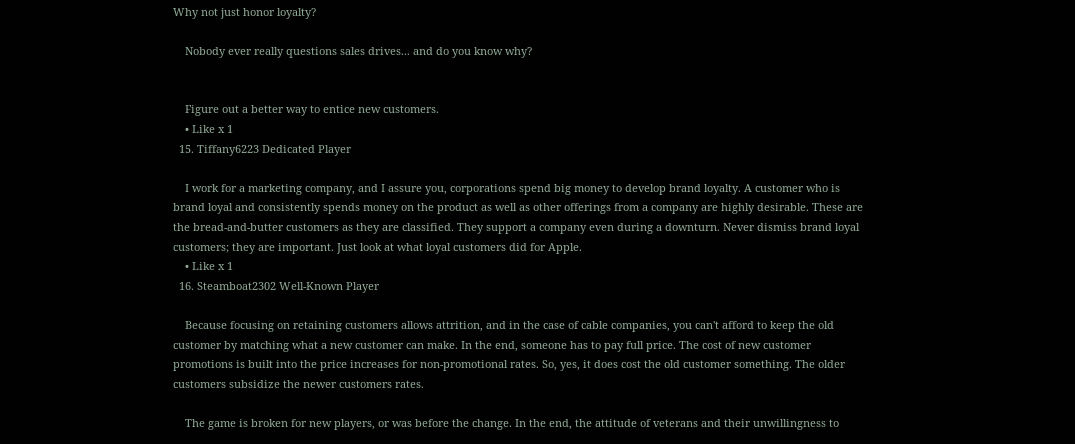Why not just honor loyalty?

    Nobody ever really questions sales drives... and do you know why?


    Figure out a better way to entice new customers.
    • Like x 1
  15. Tiffany6223 Dedicated Player

    I work for a marketing company, and I assure you, corporations spend big money to develop brand loyalty. A customer who is brand loyal and consistently spends money on the product as well as other offerings from a company are highly desirable. These are the bread-and-butter customers as they are classified. They support a company even during a downturn. Never dismiss brand loyal customers; they are important. Just look at what loyal customers did for Apple.
    • Like x 1
  16. Steamboat2302 Well-Known Player

    Because focusing on retaining customers allows attrition, and in the case of cable companies, you can't afford to keep the old customer by matching what a new customer can make. In the end, someone has to pay full price. The cost of new customer promotions is built into the price increases for non-promotional rates. So, yes, it does cost the old customer something. The older customers subsidize the newer customers rates.

    The game is broken for new players, or was before the change. In the end, the attitude of veterans and their unwillingness to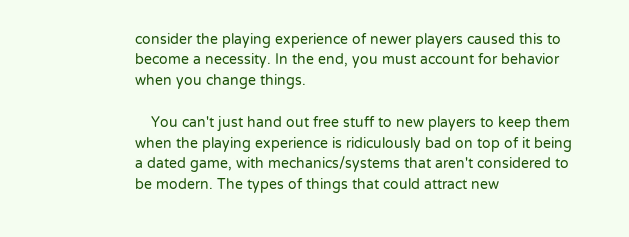consider the playing experience of newer players caused this to become a necessity. In the end, you must account for behavior when you change things.

    You can't just hand out free stuff to new players to keep them when the playing experience is ridiculously bad on top of it being a dated game, with mechanics/systems that aren't considered to be modern. The types of things that could attract new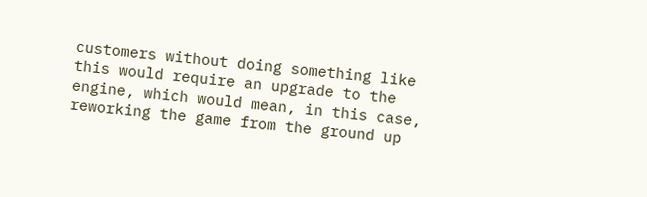customers without doing something like this would require an upgrade to the engine, which would mean, in this case, reworking the game from the ground up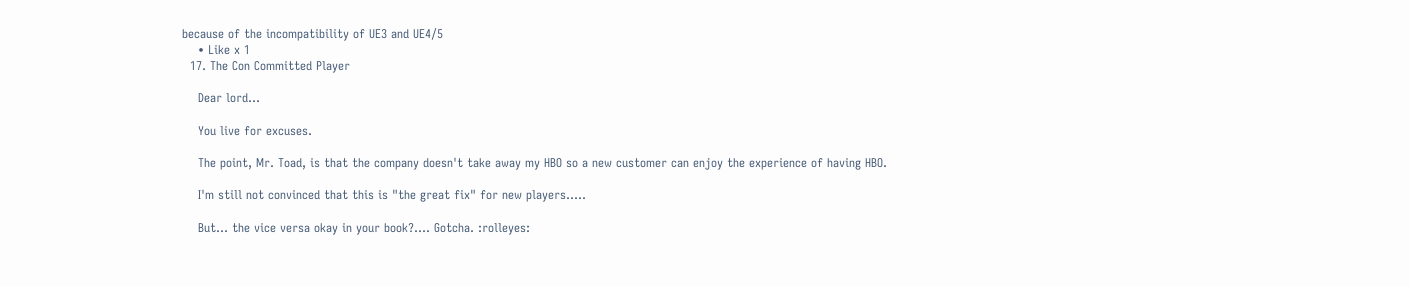because of the incompatibility of UE3 and UE4/5
    • Like x 1
  17. The Con Committed Player

    Dear lord...

    You live for excuses.

    The point, Mr. Toad, is that the company doesn't take away my HBO so a new customer can enjoy the experience of having HBO.

    I'm still not convinced that this is "the great fix" for new players.....

    But... the vice versa okay in your book?.... Gotcha. :rolleyes: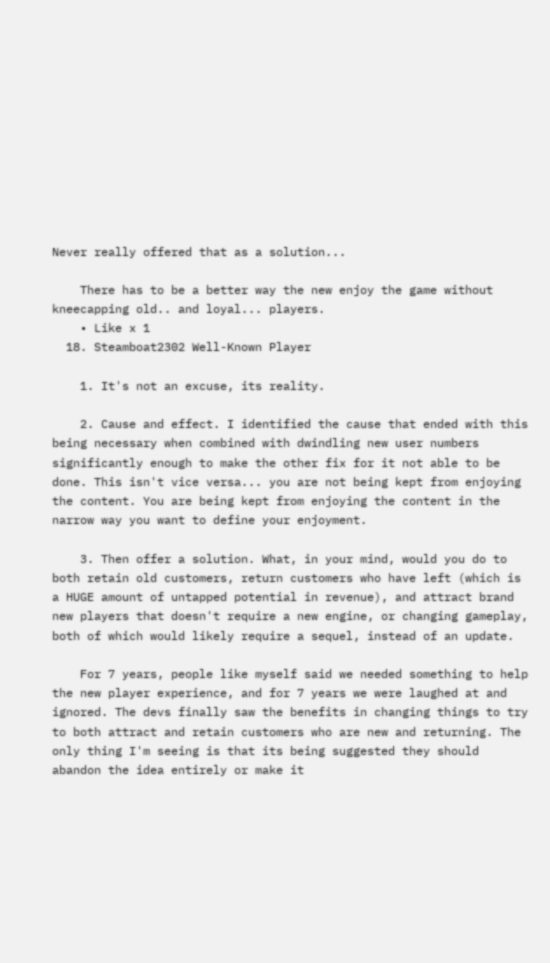Never really offered that as a solution...

    There has to be a better way the new enjoy the game without kneecapping old.. and loyal... players.
    • Like x 1
  18. Steamboat2302 Well-Known Player

    1. It's not an excuse, its reality.

    2. Cause and effect. I identified the cause that ended with this being necessary when combined with dwindling new user numbers significantly enough to make the other fix for it not able to be done. This isn't vice versa... you are not being kept from enjoying the content. You are being kept from enjoying the content in the narrow way you want to define your enjoyment.

    3. Then offer a solution. What, in your mind, would you do to both retain old customers, return customers who have left (which is a HUGE amount of untapped potential in revenue), and attract brand new players that doesn't require a new engine, or changing gameplay, both of which would likely require a sequel, instead of an update.

    For 7 years, people like myself said we needed something to help the new player experience, and for 7 years we were laughed at and ignored. The devs finally saw the benefits in changing things to try to both attract and retain customers who are new and returning. The only thing I'm seeing is that its being suggested they should abandon the idea entirely or make it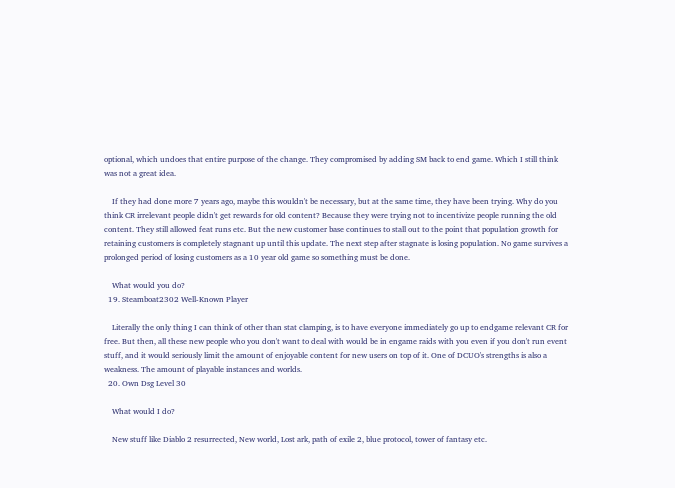optional, which undoes that entire purpose of the change. They compromised by adding SM back to end game. Which I still think was not a great idea.

    If they had done more 7 years ago, maybe this wouldn't be necessary, but at the same time, they have been trying. Why do you think CR irrelevant people didn't get rewards for old content? Because they were trying not to incentivize people running the old content. They still allowed feat runs etc. But the new customer base continues to stall out to the point that population growth for retaining customers is completely stagnant up until this update. The next step after stagnate is losing population. No game survives a prolonged period of losing customers as a 10 year old game so something must be done.

    What would you do?
  19. Steamboat2302 Well-Known Player

    Literally the only thing I can think of other than stat clamping, is to have everyone immediately go up to endgame relevant CR for free. But then, all these new people who you don't want to deal with would be in engame raids with you even if you don't run event stuff, and it would seriously limit the amount of enjoyable content for new users on top of it. One of DCUO's strengths is also a weakness. The amount of playable instances and worlds.
  20. Own Dsg Level 30

    What would I do?

    New stuff like Diablo 2 resurrected, New world, Lost ark, path of exile 2, blue protocol, tower of fantasy etc.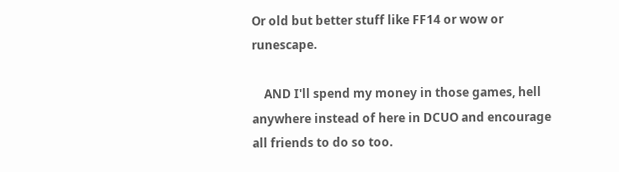Or old but better stuff like FF14 or wow or runescape.

    AND I'll spend my money in those games, hell anywhere instead of here in DCUO and encourage all friends to do so too.